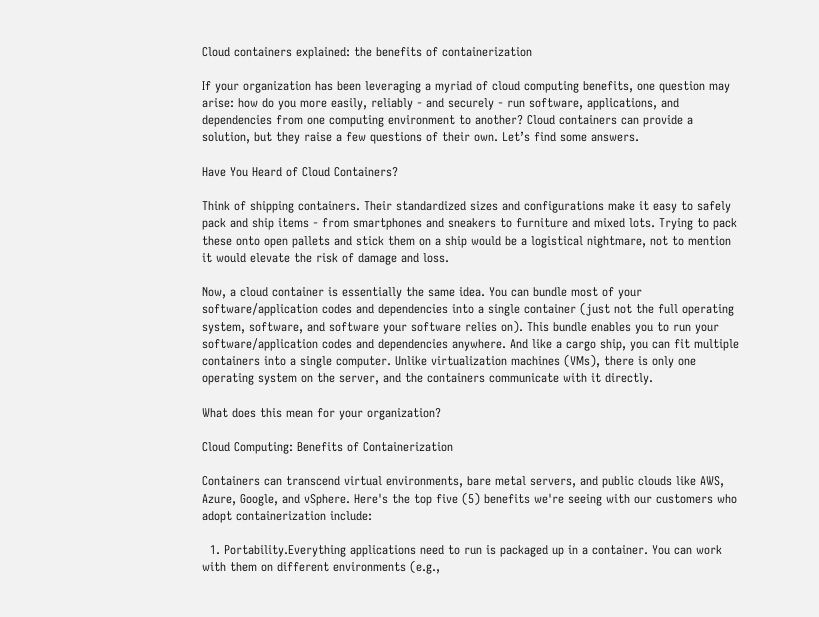Cloud containers explained: the benefits of containerization

If your organization has been leveraging a myriad of cloud computing benefits, one question may arise: how do you more easily, reliably - and securely - run software, applications, and dependencies from one computing environment to another? Cloud containers can provide a solution, but they raise a few questions of their own. Let’s find some answers.

Have You Heard of Cloud Containers?

Think of shipping containers. Their standardized sizes and configurations make it easy to safely pack and ship items - from smartphones and sneakers to furniture and mixed lots. Trying to pack these onto open pallets and stick them on a ship would be a logistical nightmare, not to mention it would elevate the risk of damage and loss.

Now, a cloud container is essentially the same idea. You can bundle most of your software/application codes and dependencies into a single container (just not the full operating system, software, and software your software relies on). This bundle enables you to run your software/application codes and dependencies anywhere. And like a cargo ship, you can fit multiple containers into a single computer. Unlike virtualization machines (VMs), there is only one operating system on the server, and the containers communicate with it directly.

What does this mean for your organization?

Cloud Computing: Benefits of Containerization

Containers can transcend virtual environments, bare metal servers, and public clouds like AWS, Azure, Google, and vSphere. Here's the top five (5) benefits we're seeing with our customers who adopt containerization include:

  1. Portability.Everything applications need to run is packaged up in a container. You can work with them on different environments (e.g.,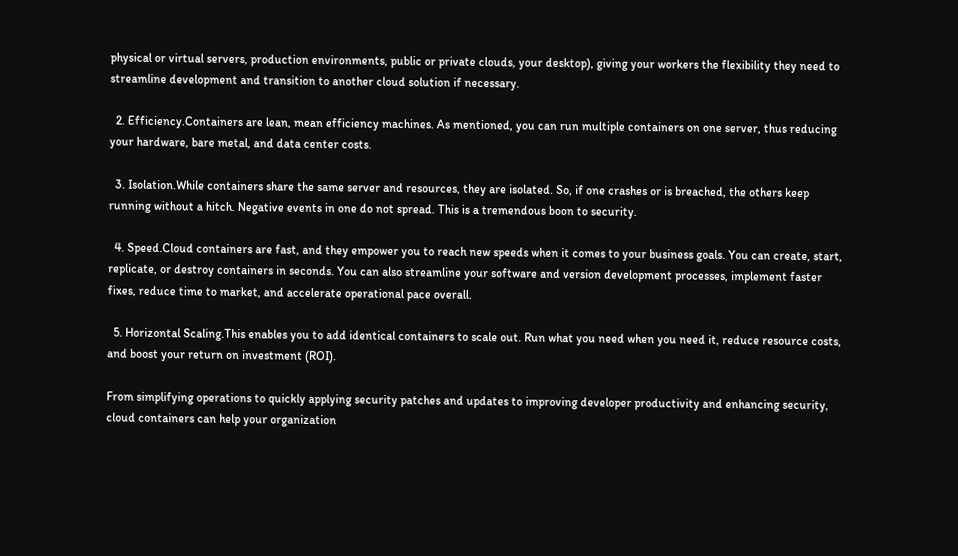physical or virtual servers, production environments, public or private clouds, your desktop), giving your workers the flexibility they need to streamline development and transition to another cloud solution if necessary.

  2. Efficiency.Containers are lean, mean efficiency machines. As mentioned, you can run multiple containers on one server, thus reducing your hardware, bare metal, and data center costs.

  3. Isolation.While containers share the same server and resources, they are isolated. So, if one crashes or is breached, the others keep running without a hitch. Negative events in one do not spread. This is a tremendous boon to security.

  4. Speed.Cloud containers are fast, and they empower you to reach new speeds when it comes to your business goals. You can create, start, replicate, or destroy containers in seconds. You can also streamline your software and version development processes, implement faster fixes, reduce time to market, and accelerate operational pace overall.

  5. Horizontal Scaling.This enables you to add identical containers to scale out. Run what you need when you need it, reduce resource costs, and boost your return on investment (ROI).

From simplifying operations to quickly applying security patches and updates to improving developer productivity and enhancing security, cloud containers can help your organization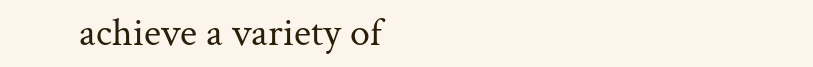achieve a variety of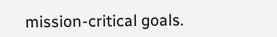mission-critical goals.